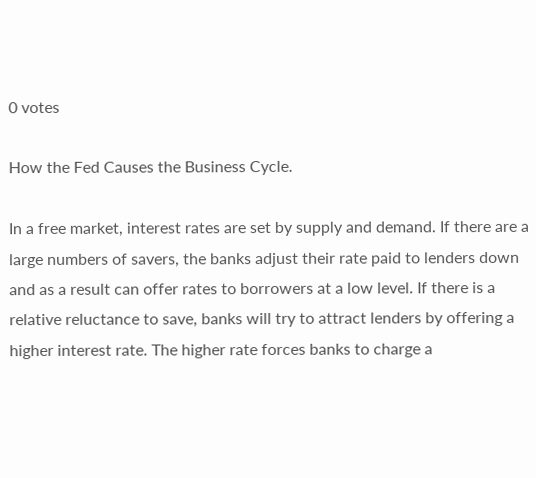0 votes

How the Fed Causes the Business Cycle.

In a free market, interest rates are set by supply and demand. If there are a large numbers of savers, the banks adjust their rate paid to lenders down and as a result can offer rates to borrowers at a low level. If there is a relative reluctance to save, banks will try to attract lenders by offering a higher interest rate. The higher rate forces banks to charge a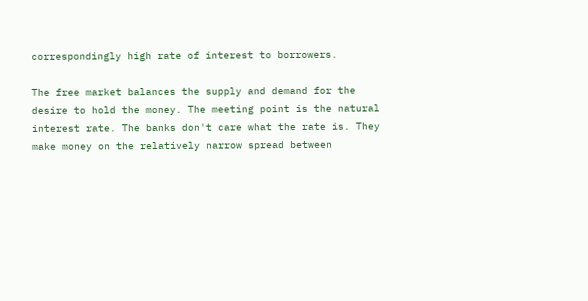correspondingly high rate of interest to borrowers.

The free market balances the supply and demand for the desire to hold the money. The meeting point is the natural interest rate. The banks don't care what the rate is. They make money on the relatively narrow spread between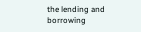the lending and borrowing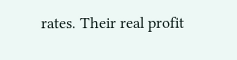rates. Their real profit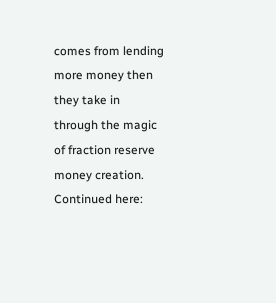comes from lending more money then they take in through the magic of fraction reserve money creation. Continued here: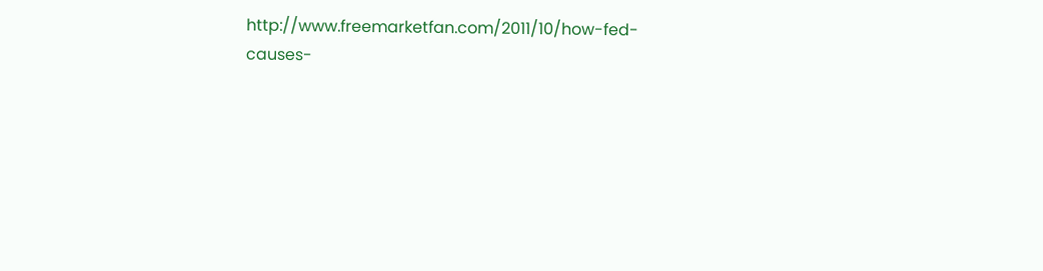http://www.freemarketfan.com/2011/10/how-fed-causes-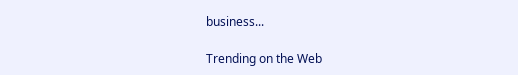business...

Trending on the Web